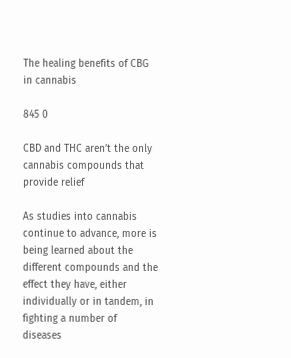The healing benefits of CBG in cannabis

845 0

CBD and THC aren’t the only cannabis compounds that provide relief

As studies into cannabis continue to advance, more is being learned about the different compounds and the effect they have, either individually or in tandem, in fighting a number of diseases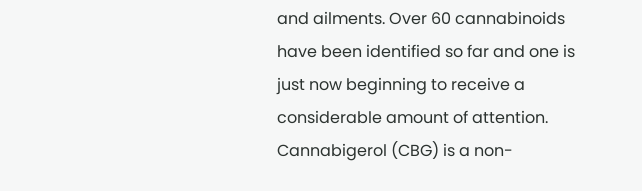and ailments. Over 60 cannabinoids have been identified so far and one is just now beginning to receive a considerable amount of attention. Cannabigerol (CBG) is a non-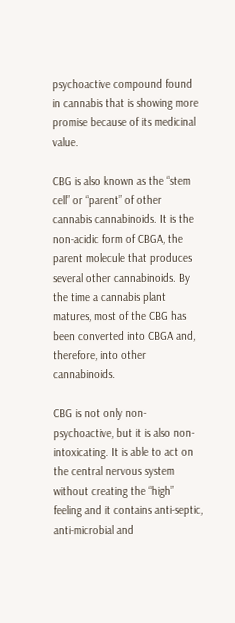psychoactive compound found in cannabis that is showing more promise because of its medicinal value.

CBG is also known as the “stem cell” or “parent” of other cannabis cannabinoids. It is the non-acidic form of CBGA, the parent molecule that produces several other cannabinoids. By the time a cannabis plant matures, most of the CBG has been converted into CBGA and, therefore, into other cannabinoids.

CBG is not only non-psychoactive, but it is also non-intoxicating. It is able to act on the central nervous system without creating the “high” feeling and it contains anti-septic, anti-microbial and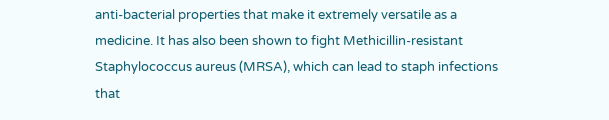anti-bacterial properties that make it extremely versatile as a medicine. It has also been shown to fight Methicillin-resistant Staphylococcus aureus (MRSA), which can lead to staph infections that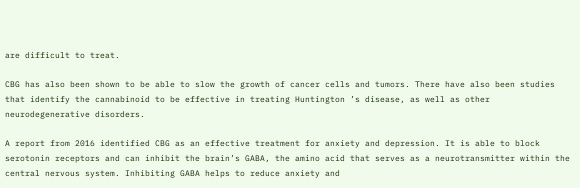are difficult to treat.

CBG has also been shown to be able to slow the growth of cancer cells and tumors. There have also been studies that identify the cannabinoid to be effective in treating Huntington ’s disease, as well as other neurodegenerative disorders.

A report from 2016 identified CBG as an effective treatment for anxiety and depression. It is able to block serotonin receptors and can inhibit the brain’s GABA, the amino acid that serves as a neurotransmitter within the central nervous system. Inhibiting GABA helps to reduce anxiety and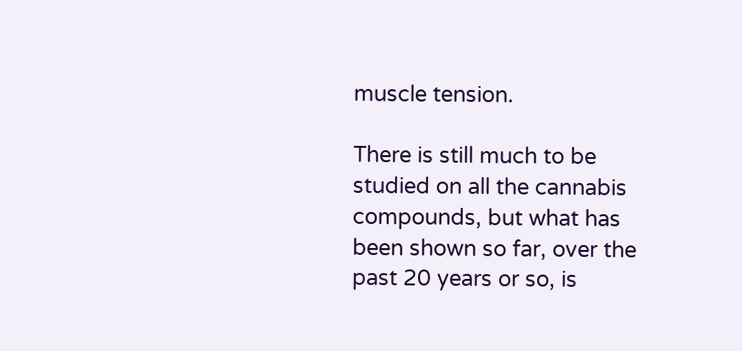muscle tension.

There is still much to be studied on all the cannabis compounds, but what has been shown so far, over the past 20 years or so, is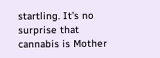startling. It’s no surprise that cannabis is Mother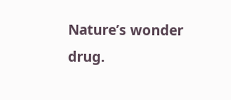Nature’s wonder drug.